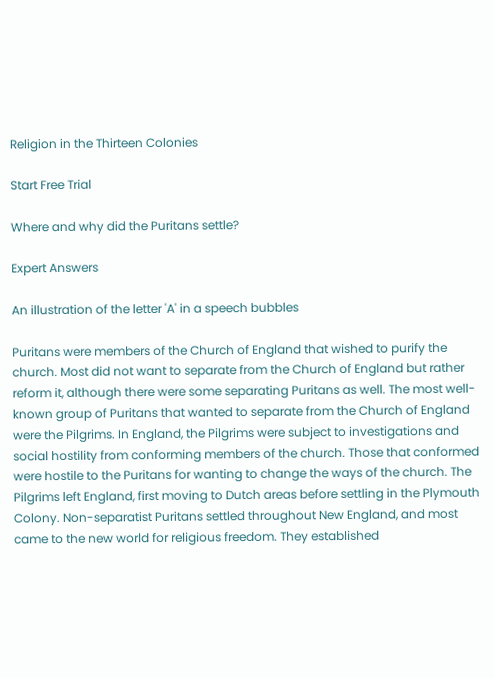Religion in the Thirteen Colonies

Start Free Trial

Where and why did the Puritans settle?

Expert Answers

An illustration of the letter 'A' in a speech bubbles

Puritans were members of the Church of England that wished to purify the church. Most did not want to separate from the Church of England but rather reform it, although there were some separating Puritans as well. The most well-known group of Puritans that wanted to separate from the Church of England were the Pilgrims. In England, the Pilgrims were subject to investigations and social hostility from conforming members of the church. Those that conformed were hostile to the Puritans for wanting to change the ways of the church. The Pilgrims left England, first moving to Dutch areas before settling in the Plymouth Colony. Non-separatist Puritans settled throughout New England, and most came to the new world for religious freedom. They established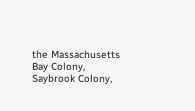the Massachusetts Bay Colony, Saybrook Colony,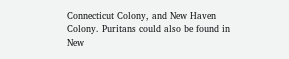Connecticut Colony, and New Haven Colony. Puritans could also be found in New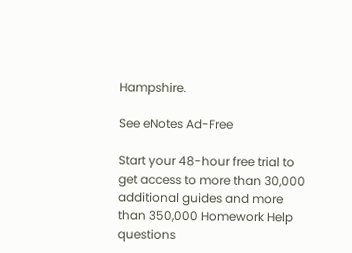Hampshire.

See eNotes Ad-Free

Start your 48-hour free trial to get access to more than 30,000 additional guides and more than 350,000 Homework Help questions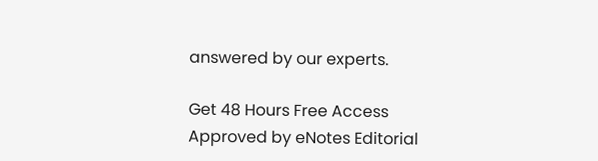answered by our experts.

Get 48 Hours Free Access
Approved by eNotes Editorial